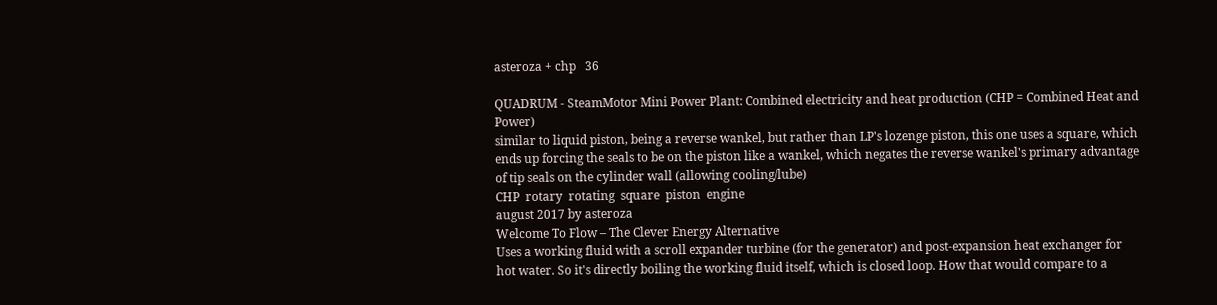asteroza + chp   36

QUADRUM - SteamMotor Mini Power Plant: Combined electricity and heat production (CHP = Combined Heat and Power)
similar to liquid piston, being a reverse wankel, but rather than LP's lozenge piston, this one uses a square, which ends up forcing the seals to be on the piston like a wankel, which negates the reverse wankel's primary advantage of tip seals on the cylinder wall (allowing cooling/lube)
CHP  rotary  rotating  square  piston  engine
august 2017 by asteroza
Welcome To Flow – The Clever Energy Alternative
Uses a working fluid with a scroll expander turbine (for the generator) and post-expansion heat exchanger for hot water. So it's directly boiling the working fluid itself, which is closed loop. How that would compare to a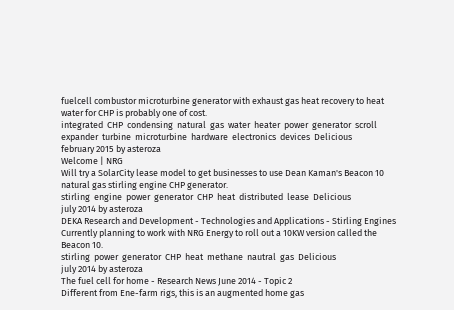fuelcell combustor microturbine generator with exhaust gas heat recovery to heat water for CHP is probably one of cost.
integrated  CHP  condensing  natural  gas  water  heater  power  generator  scroll  expander  turbine  microturbine  hardware  electronics  devices  Delicious
february 2015 by asteroza
Welcome | NRG
Will try a SolarCity lease model to get businesses to use Dean Kaman's Beacon 10 natural gas stirling engine CHP generator.
stirling  engine  power  generator  CHP  heat  distributed  lease  Delicious
july 2014 by asteroza
DEKA Research and Development - Technologies and Applications - Stirling Engines
Currently planning to work with NRG Energy to roll out a 10KW version called the Beacon 10.
stirling  power  generator  CHP  heat  methane  nautral  gas  Delicious
july 2014 by asteroza
The fuel cell for home - Research News June 2014 - Topic 2
Different from Ene-farm rigs, this is an augmented home gas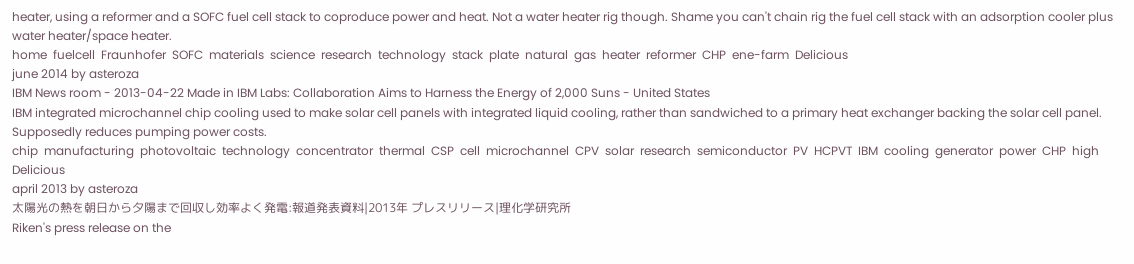heater, using a reformer and a SOFC fuel cell stack to coproduce power and heat. Not a water heater rig though. Shame you can't chain rig the fuel cell stack with an adsorption cooler plus water heater/space heater.
home  fuelcell  Fraunhofer  SOFC  materials  science  research  technology  stack  plate  natural  gas  heater  reformer  CHP  ene-farm  Delicious
june 2014 by asteroza
IBM News room - 2013-04-22 Made in IBM Labs: Collaboration Aims to Harness the Energy of 2,000 Suns - United States
IBM integrated microchannel chip cooling used to make solar cell panels with integrated liquid cooling, rather than sandwiched to a primary heat exchanger backing the solar cell panel. Supposedly reduces pumping power costs.
chip  manufacturing  photovoltaic  technology  concentrator  thermal  CSP  cell  microchannel  CPV  solar  research  semiconductor  PV  HCPVT  IBM  cooling  generator  power  CHP  high  Delicious
april 2013 by asteroza
太陽光の熱を朝日から夕陽まで回収し効率よく発電:報道発表資料|2013年 プレスリリース|理化学研究所
Riken's press release on the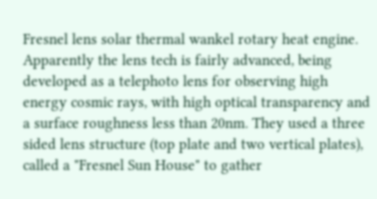Fresnel lens solar thermal wankel rotary heat engine. Apparently the lens tech is fairly advanced, being developed as a telephoto lens for observing high energy cosmic rays, with high optical transparency and a surface roughness less than 20nm. They used a three sided lens structure (top plate and two vertical plates), called a "Fresnel Sun House" to gather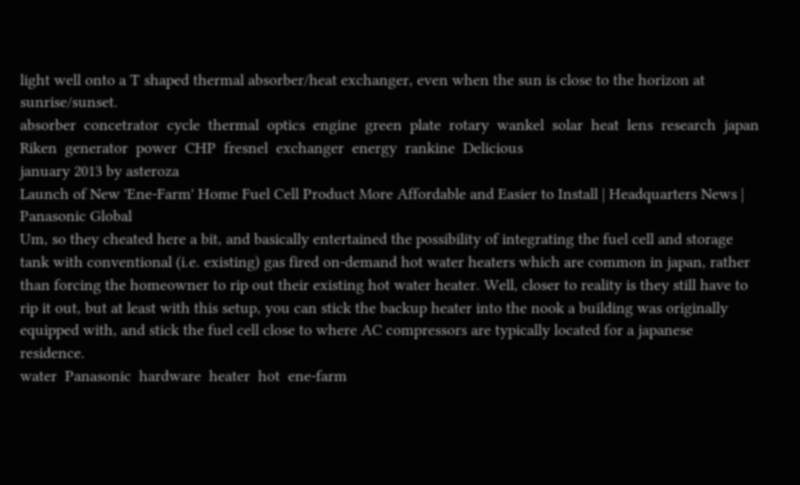light well onto a T shaped thermal absorber/heat exchanger, even when the sun is close to the horizon at sunrise/sunset.
absorber  concetrator  cycle  thermal  optics  engine  green  plate  rotary  wankel  solar  heat  lens  research  japan  Riken  generator  power  CHP  fresnel  exchanger  energy  rankine  Delicious
january 2013 by asteroza
Launch of New 'Ene-Farm' Home Fuel Cell Product More Affordable and Easier to Install | Headquarters News | Panasonic Global
Um, so they cheated here a bit, and basically entertained the possibility of integrating the fuel cell and storage tank with conventional (i.e. existing) gas fired on-demand hot water heaters which are common in japan, rather than forcing the homeowner to rip out their existing hot water heater. Well, closer to reality is they still have to rip it out, but at least with this setup, you can stick the backup heater into the nook a building was originally equipped with, and stick the fuel cell close to where AC compressors are typically located for a japanese residence.
water  Panasonic  hardware  heater  hot  ene-farm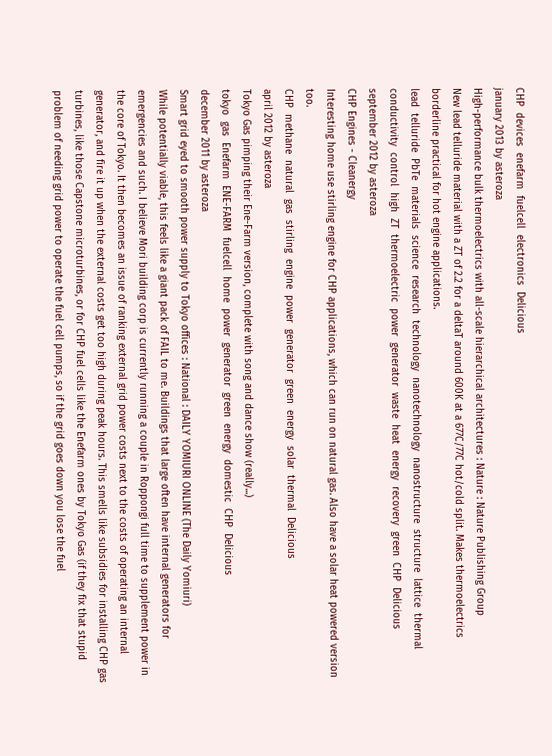CHP  devices  enefarm  fuelcell  electronics  Delicious
january 2013 by asteroza
High-performance bulk thermoelectrics with all-scale hierarchical architectures : Nature : Nature Publishing Group
New lead telluride material with a ZT of 2.2 for a deltaT around 600K at a 677C/77C hot/cold split. Makes thermoelectrics borderline practical for hot engine applications.
lead  telluride  PbTe  materials  science  research  technology  nanotechnology  nanostructure  structure  lattice  thermal  conductivity  control  high  ZT  thermoelectric  power  generator  waste  heat  energy  recovery  green  CHP  Delicious
september 2012 by asteroza
CHP Engines - Cleanergy
Interesting home use stirling engine for CHP applications, which can run on natural gas. Also have a solar heat powered version too.
CHP  methane  natural  gas  stirling  engine  power  generator  green  energy  solar  thermal  Delicious
april 2012 by asteroza
Tokyo Gas pimping their Ene-Farm version, complete with song and dance show (really...)
tokyo  gas  Enefarm  ENE-FARM  fuelcell  home  power  generator  green  energy  domestic  CHP  Delicious
december 2011 by asteroza
Smart grid eyed to smooth power supply to Tokyo offices : National : DAILY YOMIURI ONLINE (The Daily Yomiuri)
While potentially viable, this feels like a giant pack of FAIL to me. Buildings that large often have internal generators for emergencies and such. I believe Mori building corp is currently running a couple in Roppongi full time to supplement power in the core of Tokyo. It then becomes an issue of ranking external grid power costs next to the costs of operating an internal generator, and fire it up when the external costs get too high during peak hours. This smells like subsidies for installing CHP gas turbines, like those Capstone microturbines, or for CHP fuel cells like the Enefarm ones by Tokyo Gas (if they fix that stupid problem of needing grid power to operate the fuel cell pumps, so if the grid goes down you lose the fuel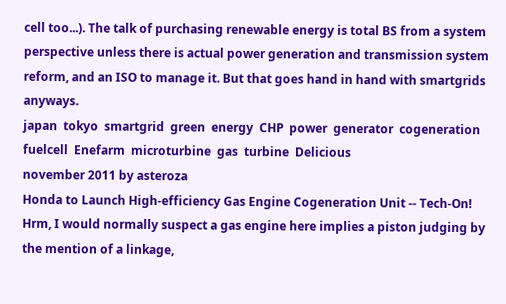cell too...). The talk of purchasing renewable energy is total BS from a system perspective unless there is actual power generation and transmission system reform, and an ISO to manage it. But that goes hand in hand with smartgrids anyways.
japan  tokyo  smartgrid  green  energy  CHP  power  generator  cogeneration  fuelcell  Enefarm  microturbine  gas  turbine  Delicious
november 2011 by asteroza
Honda to Launch High-efficiency Gas Engine Cogeneration Unit -- Tech-On!
Hrm, I would normally suspect a gas engine here implies a piston judging by the mention of a linkage,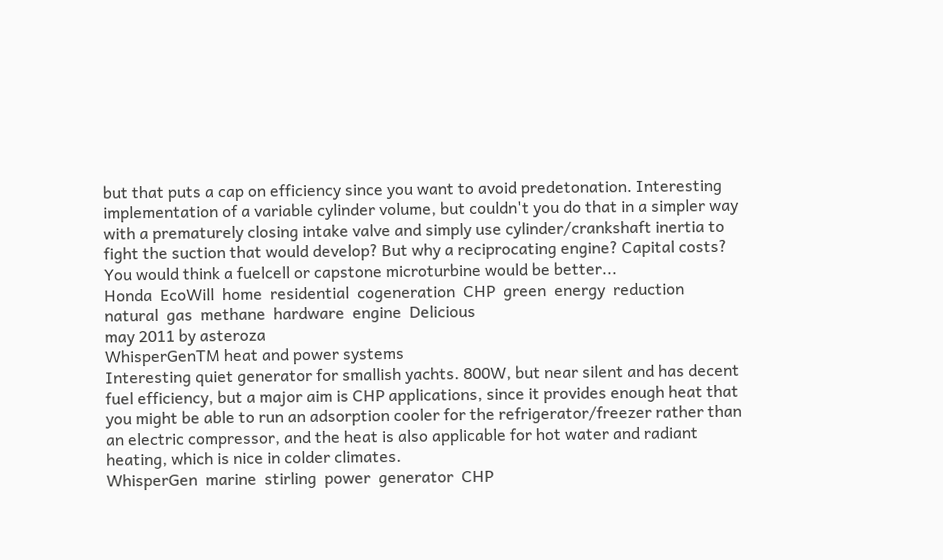but that puts a cap on efficiency since you want to avoid predetonation. Interesting implementation of a variable cylinder volume, but couldn't you do that in a simpler way with a prematurely closing intake valve and simply use cylinder/crankshaft inertia to fight the suction that would develop? But why a reciprocating engine? Capital costs? You would think a fuelcell or capstone microturbine would be better...
Honda  EcoWill  home  residential  cogeneration  CHP  green  energy  reduction  natural  gas  methane  hardware  engine  Delicious
may 2011 by asteroza
WhisperGenTM heat and power systems
Interesting quiet generator for smallish yachts. 800W, but near silent and has decent fuel efficiency, but a major aim is CHP applications, since it provides enough heat that you might be able to run an adsorption cooler for the refrigerator/freezer rather than an electric compressor, and the heat is also applicable for hot water and radiant heating, which is nice in colder climates.
WhisperGen  marine  stirling  power  generator  CHP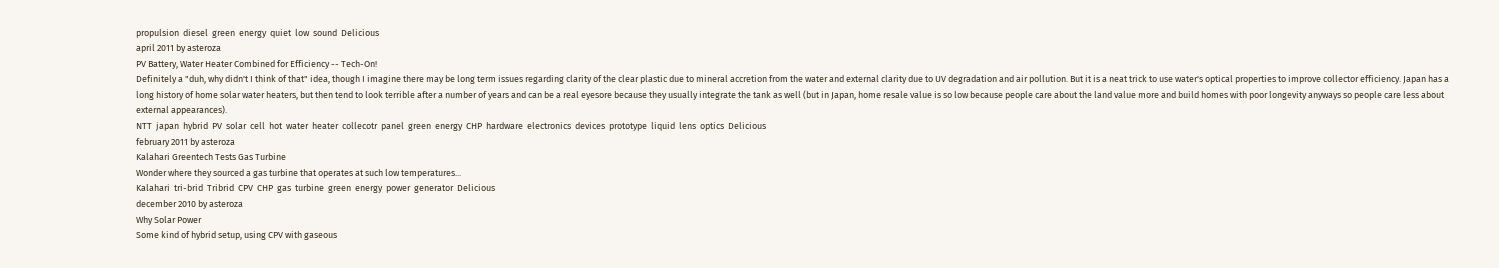propulsion  diesel  green  energy  quiet  low  sound  Delicious
april 2011 by asteroza
PV Battery, Water Heater Combined for Efficiency -- Tech-On!
Definitely a "duh, why didn't I think of that" idea, though I imagine there may be long term issues regarding clarity of the clear plastic due to mineral accretion from the water and external clarity due to UV degradation and air pollution. But it is a neat trick to use water's optical properties to improve collector efficiency. Japan has a long history of home solar water heaters, but then tend to look terrible after a number of years and can be a real eyesore because they usually integrate the tank as well (but in Japan, home resale value is so low because people care about the land value more and build homes with poor longevity anyways so people care less about external appearances).
NTT  japan  hybrid  PV  solar  cell  hot  water  heater  collecotr  panel  green  energy  CHP  hardware  electronics  devices  prototype  liquid  lens  optics  Delicious
february 2011 by asteroza
Kalahari Greentech Tests Gas Turbine
Wonder where they sourced a gas turbine that operates at such low temperatures...
Kalahari  tri-brid  Tribrid  CPV  CHP  gas  turbine  green  energy  power  generator  Delicious
december 2010 by asteroza
Why Solar Power
Some kind of hybrid setup, using CPV with gaseous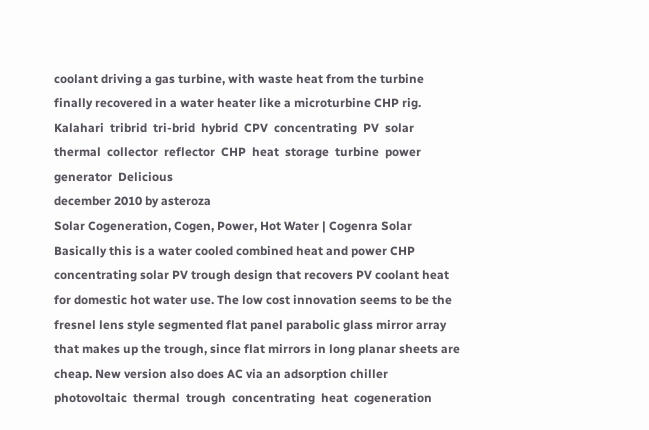coolant driving a gas turbine, with waste heat from the turbine finally recovered in a water heater like a microturbine CHP rig.
Kalahari  tribrid  tri-brid  hybrid  CPV  concentrating  PV  solar  thermal  collector  reflector  CHP  heat  storage  turbine  power  generator  Delicious
december 2010 by asteroza
Solar Cogeneration, Cogen, Power, Hot Water | Cogenra Solar
Basically this is a water cooled combined heat and power CHP concentrating solar PV trough design that recovers PV coolant heat for domestic hot water use. The low cost innovation seems to be the fresnel lens style segmented flat panel parabolic glass mirror array that makes up the trough, since flat mirrors in long planar sheets are cheap. New version also does AC via an adsorption chiller
photovoltaic  thermal  trough  concentrating  heat  cogeneration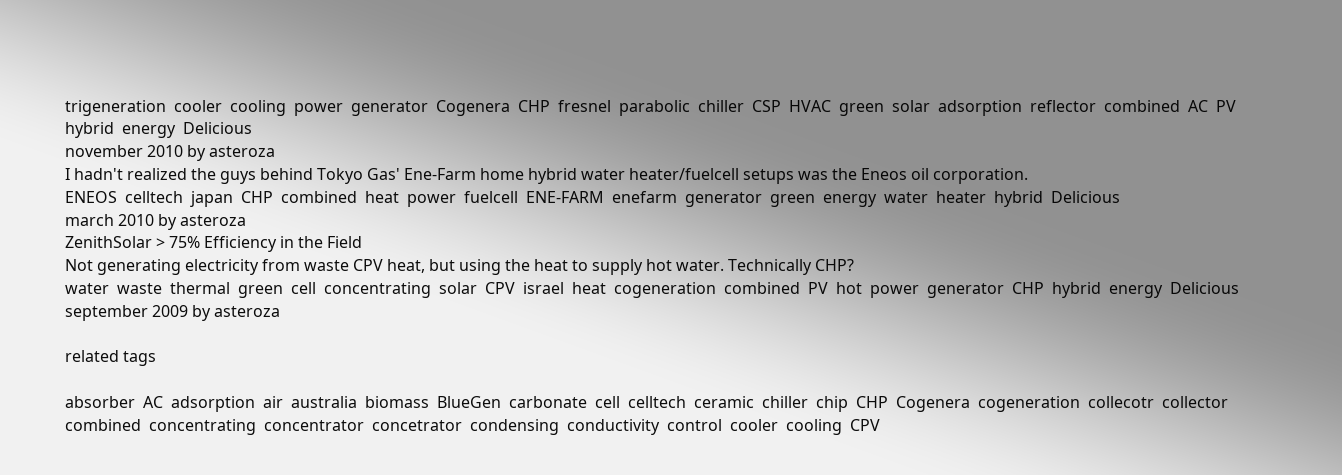trigeneration  cooler  cooling  power  generator  Cogenera  CHP  fresnel  parabolic  chiller  CSP  HVAC  green  solar  adsorption  reflector  combined  AC  PV  hybrid  energy  Delicious
november 2010 by asteroza
I hadn't realized the guys behind Tokyo Gas' Ene-Farm home hybrid water heater/fuelcell setups was the Eneos oil corporation.
ENEOS  celltech  japan  CHP  combined  heat  power  fuelcell  ENE-FARM  enefarm  generator  green  energy  water  heater  hybrid  Delicious
march 2010 by asteroza
ZenithSolar > 75% Efficiency in the Field
Not generating electricity from waste CPV heat, but using the heat to supply hot water. Technically CHP?
water  waste  thermal  green  cell  concentrating  solar  CPV  israel  heat  cogeneration  combined  PV  hot  power  generator  CHP  hybrid  energy  Delicious
september 2009 by asteroza

related tags

absorber  AC  adsorption  air  australia  biomass  BlueGen  carbonate  cell  celltech  ceramic  chiller  chip  CHP  Cogenera  cogeneration  collecotr  collector  combined  concentrating  concentrator  concetrator  condensing  conductivity  control  cooler  cooling  CPV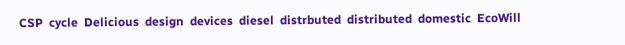CSP  cycle  Delicious  design  devices  diesel  distrbuted  distributed  domestic  EcoWill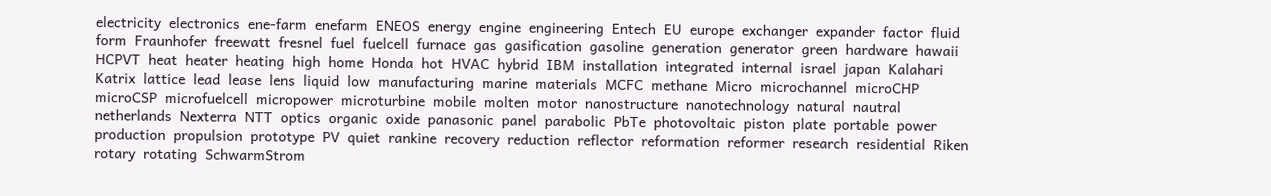electricity  electronics  ene-farm  enefarm  ENEOS  energy  engine  engineering  Entech  EU  europe  exchanger  expander  factor  fluid  form  Fraunhofer  freewatt  fresnel  fuel  fuelcell  furnace  gas  gasification  gasoline  generation  generator  green  hardware  hawaii  HCPVT  heat  heater  heating  high  home  Honda  hot  HVAC  hybrid  IBM  installation  integrated  internal  israel  japan  Kalahari  Katrix  lattice  lead  lease  lens  liquid  low  manufacturing  marine  materials  MCFC  methane  Micro  microchannel  microCHP  microCSP  microfuelcell  micropower  microturbine  mobile  molten  motor  nanostructure  nanotechnology  natural  nautral  netherlands  Nexterra  NTT  optics  organic  oxide  panasonic  panel  parabolic  PbTe  photovoltaic  piston  plate  portable  power  production  propulsion  prototype  PV  quiet  rankine  recovery  reduction  reflector  reformation  reformer  research  residential  Riken  rotary  rotating  SchwarmStrom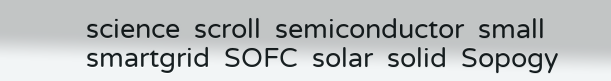science  scroll  semiconductor  small  smartgrid  SOFC  solar  solid  Sopogy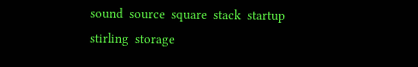sound  source  square  stack  startup  stirling  storage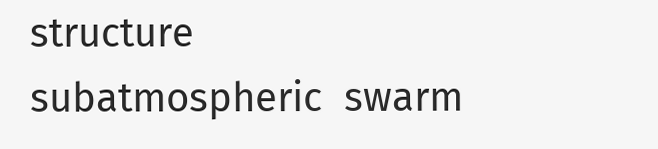structure  subatmospheric  swarm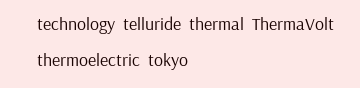technology  telluride  thermal  ThermaVolt  thermoelectric  tokyo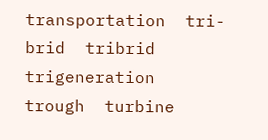transportation  tri-brid  tribrid  trigeneration  trough  turbine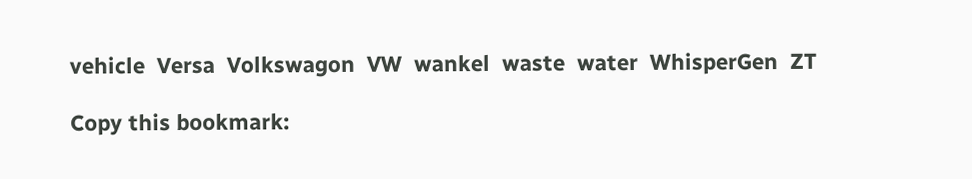vehicle  Versa  Volkswagon  VW  wankel  waste  water  WhisperGen  ZT

Copy this bookmark: